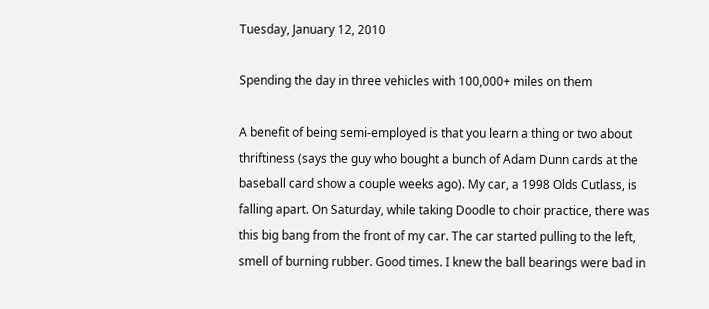Tuesday, January 12, 2010

Spending the day in three vehicles with 100,000+ miles on them

A benefit of being semi-employed is that you learn a thing or two about thriftiness (says the guy who bought a bunch of Adam Dunn cards at the baseball card show a couple weeks ago). My car, a 1998 Olds Cutlass, is falling apart. On Saturday, while taking Doodle to choir practice, there was this big bang from the front of my car. The car started pulling to the left, smell of burning rubber. Good times. I knew the ball bearings were bad in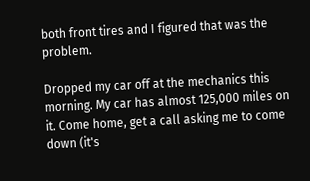both front tires and I figured that was the problem.

Dropped my car off at the mechanics this morning. My car has almost 125,000 miles on it. Come home, get a call asking me to come down (it's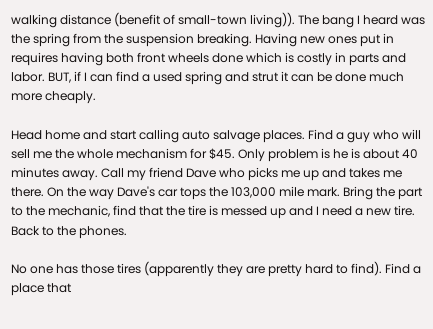walking distance (benefit of small-town living)). The bang I heard was the spring from the suspension breaking. Having new ones put in requires having both front wheels done which is costly in parts and labor. BUT, if I can find a used spring and strut it can be done much more cheaply.

Head home and start calling auto salvage places. Find a guy who will sell me the whole mechanism for $45. Only problem is he is about 40 minutes away. Call my friend Dave who picks me up and takes me there. On the way Dave's car tops the 103,000 mile mark. Bring the part to the mechanic, find that the tire is messed up and I need a new tire. Back to the phones.

No one has those tires (apparently they are pretty hard to find). Find a place that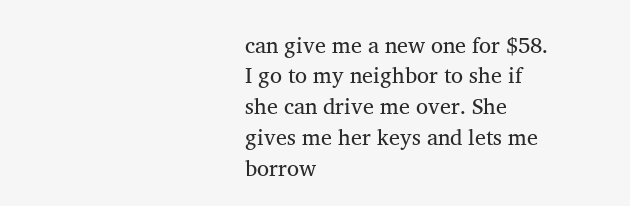can give me a new one for $58. I go to my neighbor to she if she can drive me over. She gives me her keys and lets me borrow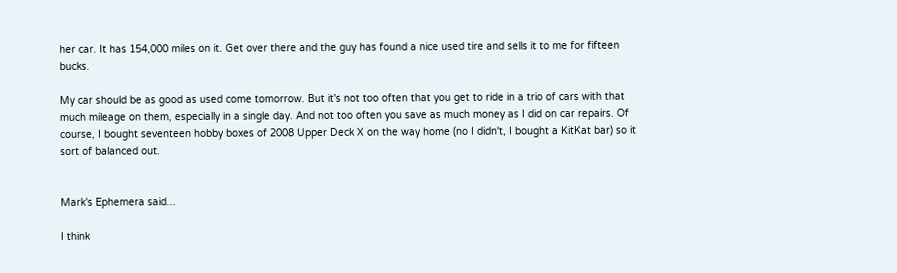her car. It has 154,000 miles on it. Get over there and the guy has found a nice used tire and sells it to me for fifteen bucks.

My car should be as good as used come tomorrow. But it's not too often that you get to ride in a trio of cars with that much mileage on them, especially in a single day. And not too often you save as much money as I did on car repairs. Of course, I bought seventeen hobby boxes of 2008 Upper Deck X on the way home (no I didn't, I bought a KitKat bar) so it sort of balanced out.


Mark's Ephemera said...

I think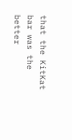that the KitKat bar was the better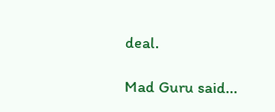deal.

Mad Guru said...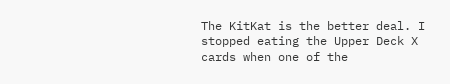The KitKat is the better deal. I stopped eating the Upper Deck X cards when one of the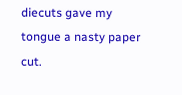diecuts gave my tongue a nasty paper cut.